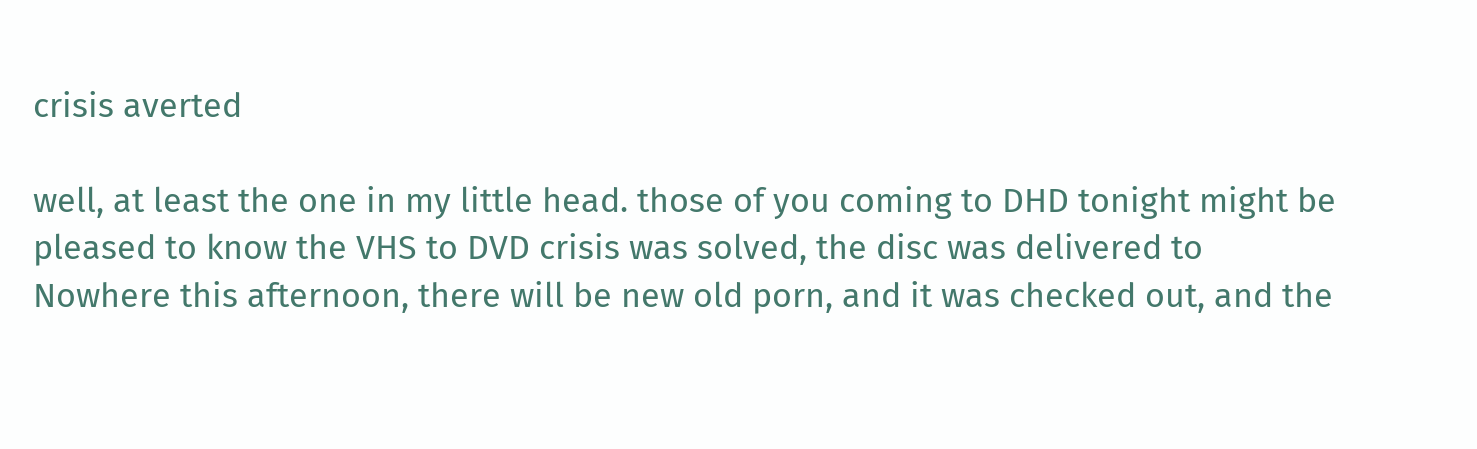crisis averted

well, at least the one in my little head. those of you coming to DHD tonight might be pleased to know the VHS to DVD crisis was solved, the disc was delivered to Nowhere this afternoon, there will be new old porn, and it was checked out, and the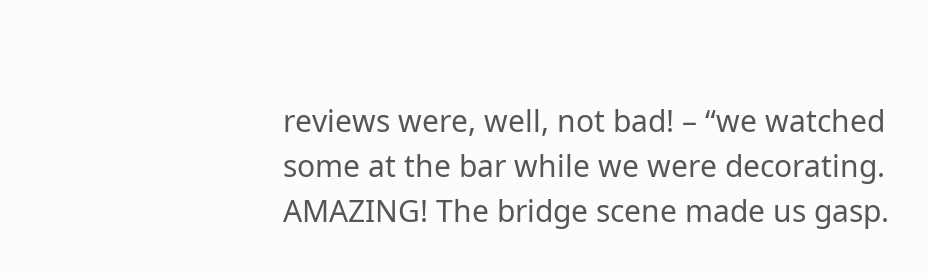reviews were, well, not bad! – “we watched some at the bar while we were decorating. AMAZING! The bridge scene made us gasp.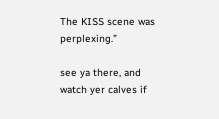The KISS scene was perplexing.”

see ya there, and watch yer calves if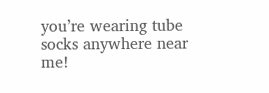you’re wearing tube socks anywhere near me!